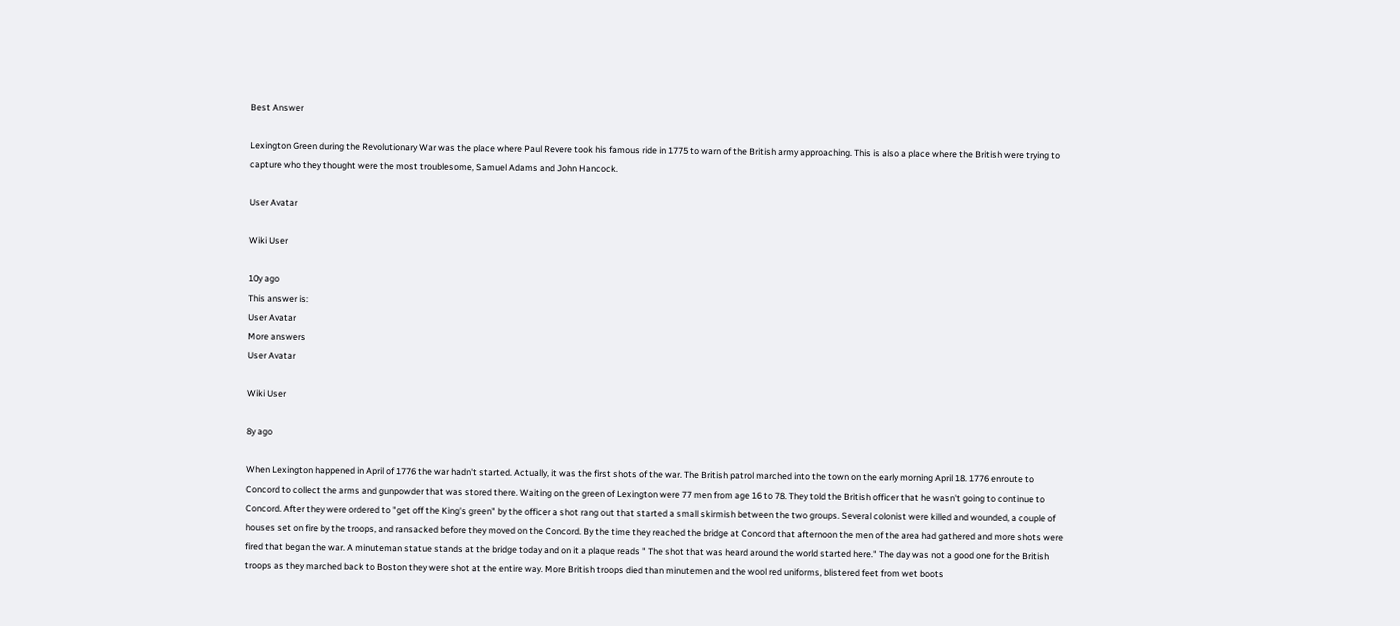Best Answer

Lexington Green during the Revolutionary War was the place where Paul Revere took his famous ride in 1775 to warn of the British army approaching. This is also a place where the British were trying to capture who they thought were the most troublesome, Samuel Adams and John Hancock.

User Avatar

Wiki User

10y ago
This answer is:
User Avatar
More answers
User Avatar

Wiki User

8y ago

When Lexington happened in April of 1776 the war hadn't started. Actually, it was the first shots of the war. The British patrol marched into the town on the early morning April 18. 1776 enroute to Concord to collect the arms and gunpowder that was stored there. Waiting on the green of Lexington were 77 men from age 16 to 78. They told the British officer that he wasn't going to continue to Concord. After they were ordered to "get off the King's green" by the officer a shot rang out that started a small skirmish between the two groups. Several colonist were killed and wounded, a couple of houses set on fire by the troops, and ransacked before they moved on the Concord. By the time they reached the bridge at Concord that afternoon the men of the area had gathered and more shots were fired that began the war. A minuteman statue stands at the bridge today and on it a plaque reads " The shot that was heard around the world started here." The day was not a good one for the British troops as they marched back to Boston they were shot at the entire way. More British troops died than minutemen and the wool red uniforms, blistered feet from wet boots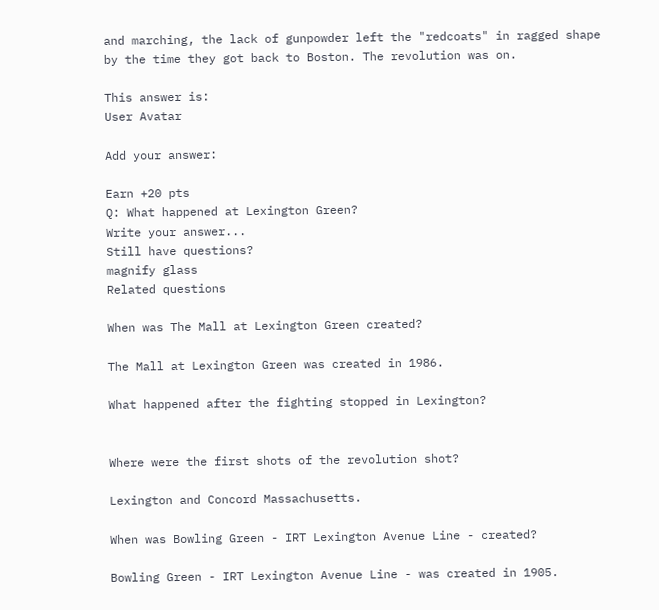and marching, the lack of gunpowder left the "redcoats" in ragged shape by the time they got back to Boston. The revolution was on.

This answer is:
User Avatar

Add your answer:

Earn +20 pts
Q: What happened at Lexington Green?
Write your answer...
Still have questions?
magnify glass
Related questions

When was The Mall at Lexington Green created?

The Mall at Lexington Green was created in 1986.

What happened after the fighting stopped in Lexington?


Where were the first shots of the revolution shot?

Lexington and Concord Massachusetts.

When was Bowling Green - IRT Lexington Avenue Line - created?

Bowling Green - IRT Lexington Avenue Line - was created in 1905.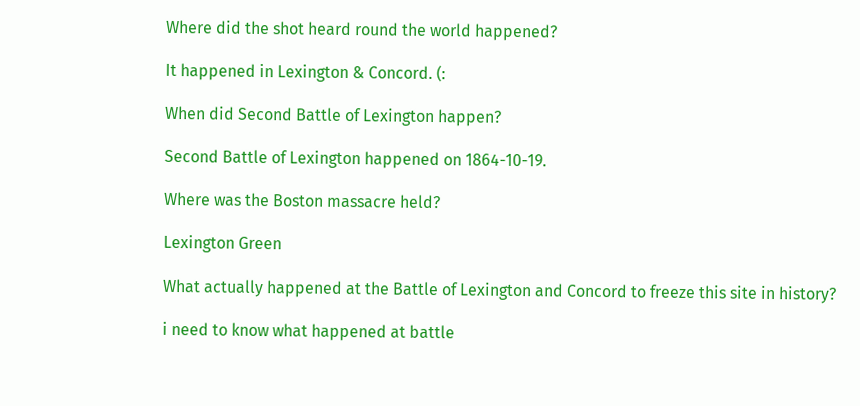Where did the shot heard round the world happened?

It happened in Lexington & Concord. (:

When did Second Battle of Lexington happen?

Second Battle of Lexington happened on 1864-10-19.

Where was the Boston massacre held?

Lexington Green

What actually happened at the Battle of Lexington and Concord to freeze this site in history?

i need to know what happened at battle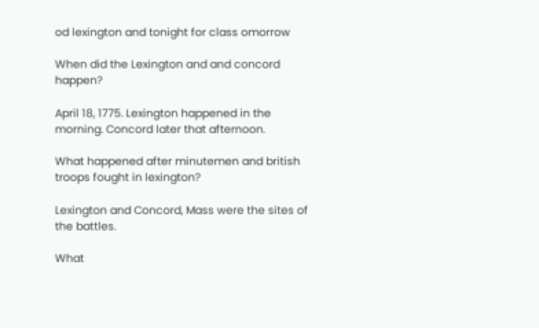od lexington and tonight for class omorrow

When did the Lexington and and concord happen?

April 18, 1775. Lexington happened in the morning. Concord later that afternoon.

What happened after minutemen and british troops fought in lexington?

Lexington and Concord, Mass were the sites of the battles.

What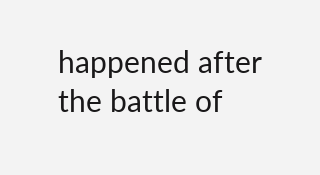happened after the battle of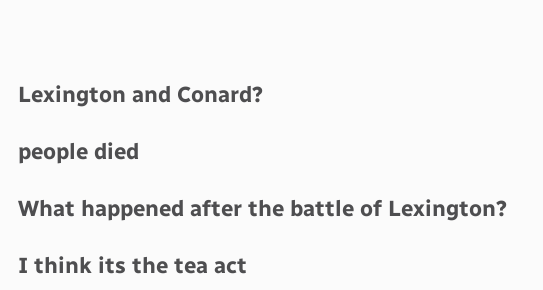Lexington and Conard?

people died

What happened after the battle of Lexington?

I think its the tea act